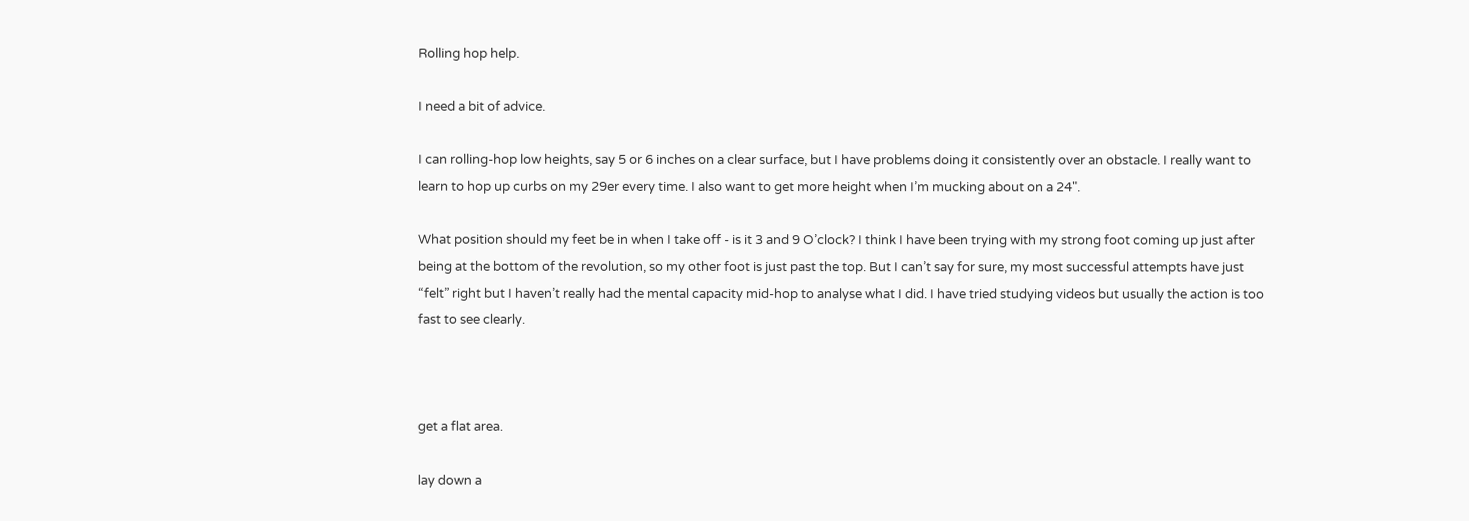Rolling hop help.

I need a bit of advice.

I can rolling-hop low heights, say 5 or 6 inches on a clear surface, but I have problems doing it consistently over an obstacle. I really want to learn to hop up curbs on my 29er every time. I also want to get more height when I’m mucking about on a 24".

What position should my feet be in when I take off - is it 3 and 9 O’clock? I think I have been trying with my strong foot coming up just after being at the bottom of the revolution, so my other foot is just past the top. But I can’t say for sure, my most successful attempts have just “felt” right but I haven’t really had the mental capacity mid-hop to analyse what I did. I have tried studying videos but usually the action is too fast to see clearly.



get a flat area.

lay down a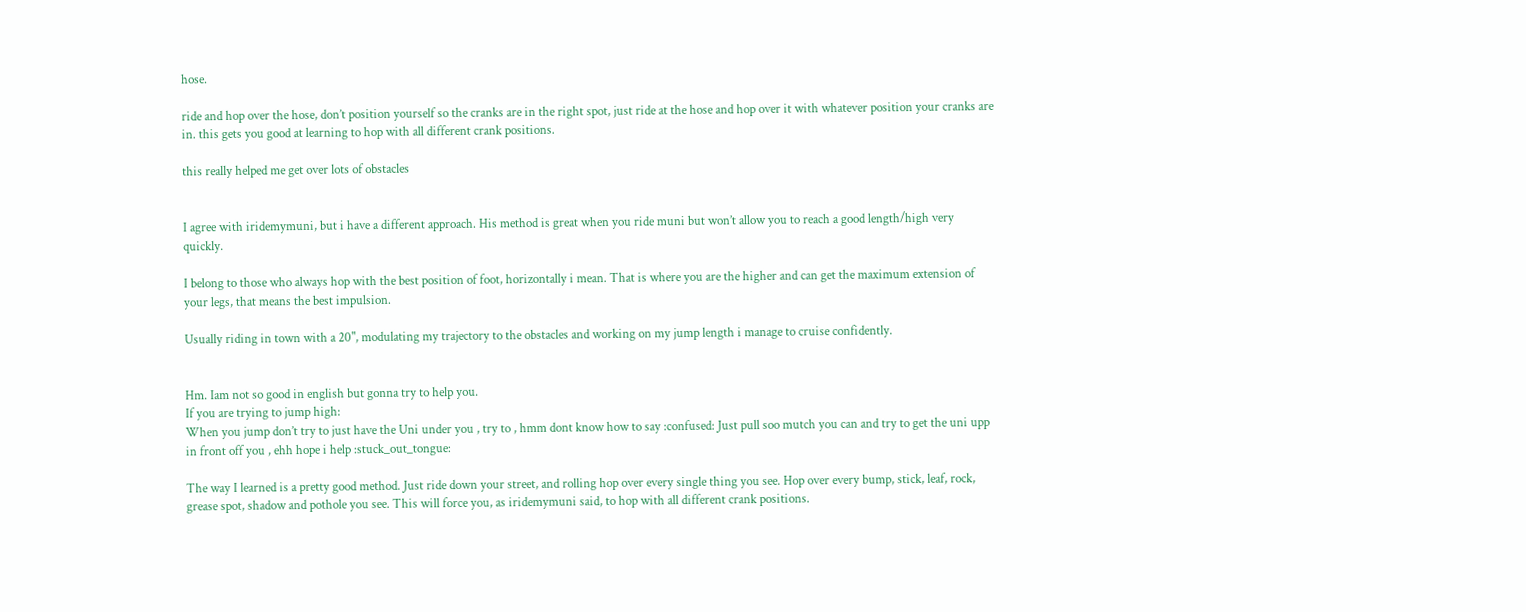hose.

ride and hop over the hose, don’t position yourself so the cranks are in the right spot, just ride at the hose and hop over it with whatever position your cranks are in. this gets you good at learning to hop with all different crank positions.

this really helped me get over lots of obstacles


I agree with iridemymuni, but i have a different approach. His method is great when you ride muni but won’t allow you to reach a good length/high very quickly.

I belong to those who always hop with the best position of foot, horizontally i mean. That is where you are the higher and can get the maximum extension of your legs, that means the best impulsion.

Usually riding in town with a 20", modulating my trajectory to the obstacles and working on my jump length i manage to cruise confidently.


Hm. Iam not so good in english but gonna try to help you.
If you are trying to jump high:
When you jump don’t try to just have the Uni under you , try to , hmm dont know how to say :confused: Just pull soo mutch you can and try to get the uni upp in front off you , ehh hope i help :stuck_out_tongue:

The way I learned is a pretty good method. Just ride down your street, and rolling hop over every single thing you see. Hop over every bump, stick, leaf, rock, grease spot, shadow and pothole you see. This will force you, as iridemymuni said, to hop with all different crank positions.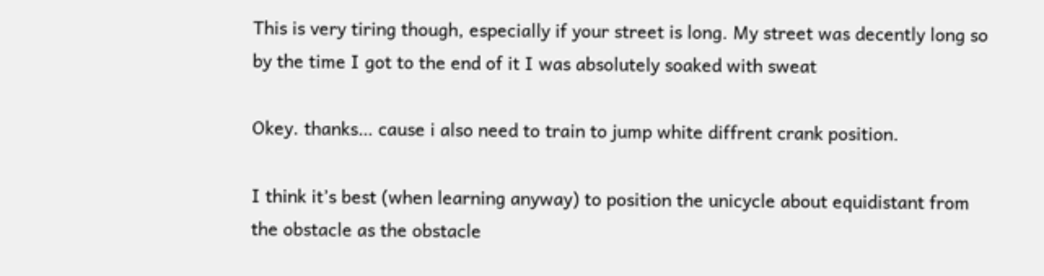This is very tiring though, especially if your street is long. My street was decently long so by the time I got to the end of it I was absolutely soaked with sweat

Okey. thanks… cause i also need to train to jump white diffrent crank position.

I think it’s best (when learning anyway) to position the unicycle about equidistant from the obstacle as the obstacle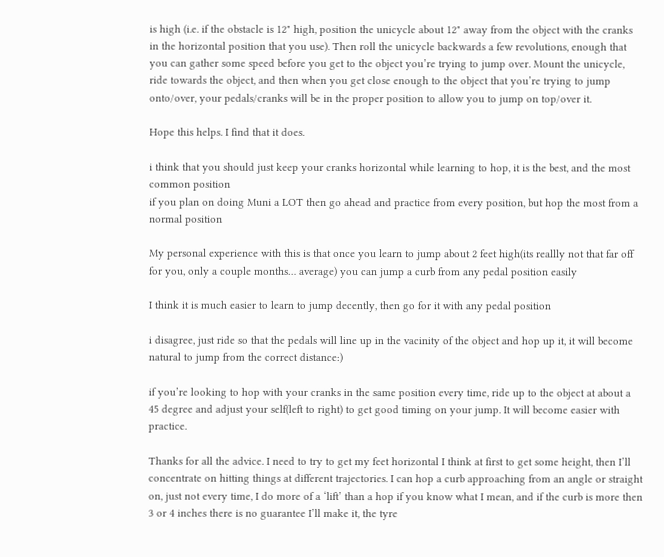is high (i.e. if the obstacle is 12" high, position the unicycle about 12" away from the object with the cranks in the horizontal position that you use). Then roll the unicycle backwards a few revolutions, enough that you can gather some speed before you get to the object you’re trying to jump over. Mount the unicycle, ride towards the object, and then when you get close enough to the object that you’re trying to jump onto/over, your pedals/cranks will be in the proper position to allow you to jump on top/over it.

Hope this helps. I find that it does.

i think that you should just keep your cranks horizontal while learning to hop, it is the best, and the most common position
if you plan on doing Muni a LOT then go ahead and practice from every position, but hop the most from a normal position

My personal experience with this is that once you learn to jump about 2 feet high(its reallly not that far off for you, only a couple months… average) you can jump a curb from any pedal position easily

I think it is much easier to learn to jump decently, then go for it with any pedal position

i disagree, just ride so that the pedals will line up in the vacinity of the object and hop up it, it will become natural to jump from the correct distance:)

if you’re looking to hop with your cranks in the same position every time, ride up to the object at about a 45 degree and adjust your self(left to right) to get good timing on your jump. It will become easier with practice.

Thanks for all the advice. I need to try to get my feet horizontal I think at first to get some height, then I’ll concentrate on hitting things at different trajectories. I can hop a curb approaching from an angle or straight on, just not every time, I do more of a ‘lift’ than a hop if you know what I mean, and if the curb is more then 3 or 4 inches there is no guarantee I’ll make it, the tyre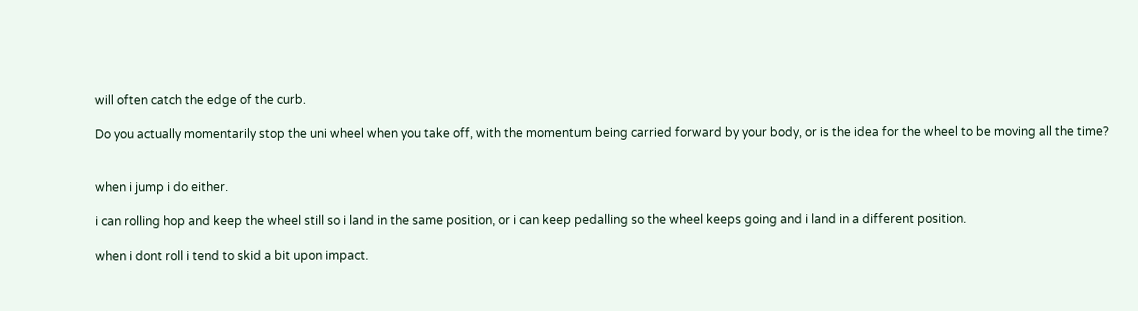will often catch the edge of the curb.

Do you actually momentarily stop the uni wheel when you take off, with the momentum being carried forward by your body, or is the idea for the wheel to be moving all the time?


when i jump i do either.

i can rolling hop and keep the wheel still so i land in the same position, or i can keep pedalling so the wheel keeps going and i land in a different position.

when i dont roll i tend to skid a bit upon impact.